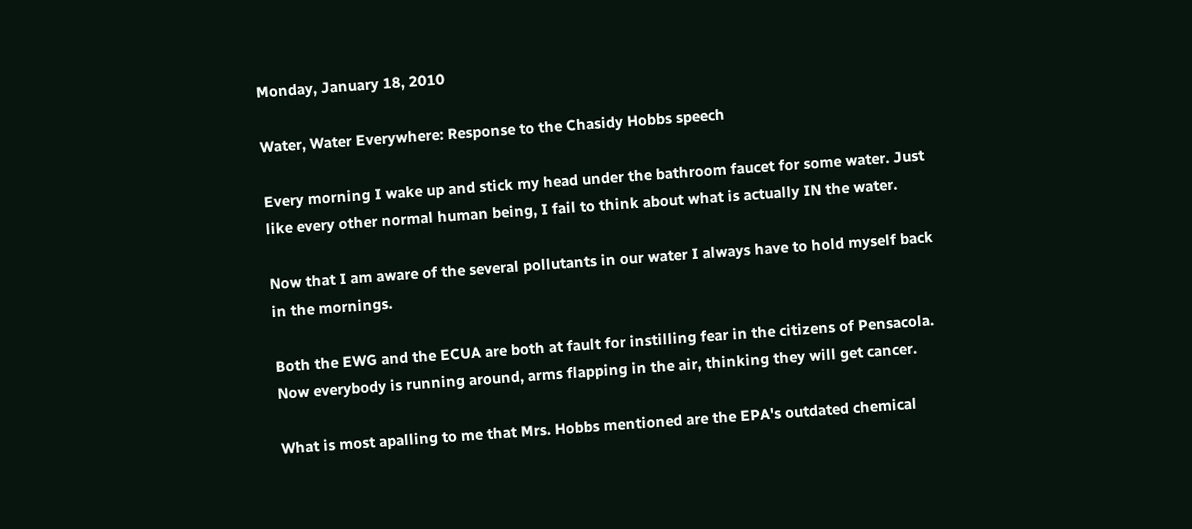Monday, January 18, 2010

Water, Water Everywhere: Response to the Chasidy Hobbs speech

Every morning I wake up and stick my head under the bathroom faucet for some water. Just like every other normal human being, I fail to think about what is actually IN the water.

Now that I am aware of the several pollutants in our water I always have to hold myself back in the mornings.

Both the EWG and the ECUA are both at fault for instilling fear in the citizens of Pensacola.  Now everybody is running around, arms flapping in the air, thinking they will get cancer.

What is most apalling to me that Mrs. Hobbs mentioned are the EPA's outdated chemical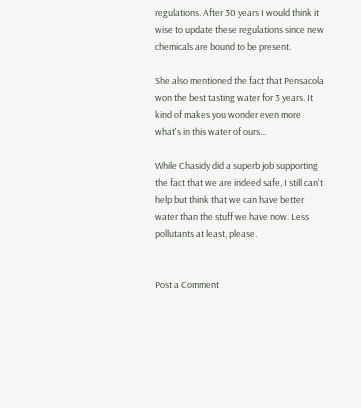regulations. After 30 years I would think it wise to update these regulations since new chemicals are bound to be present.

She also mentioned the fact that Pensacola won the best tasting water for 3 years. It kind of makes you wonder even more what's in this water of ours...

While Chasidy did a superb job supporting the fact that we are indeed safe, I still can't help but think that we can have better water than the stuff we have now. Less pollutants at least, please.


Post a Comment